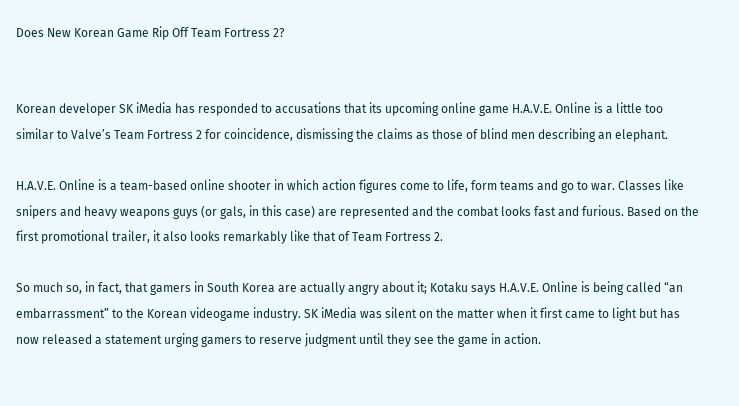Does New Korean Game Rip Off Team Fortress 2?


Korean developer SK iMedia has responded to accusations that its upcoming online game H.A.V.E. Online is a little too similar to Valve’s Team Fortress 2 for coincidence, dismissing the claims as those of blind men describing an elephant.

H.A.V.E. Online is a team-based online shooter in which action figures come to life, form teams and go to war. Classes like snipers and heavy weapons guys (or gals, in this case) are represented and the combat looks fast and furious. Based on the first promotional trailer, it also looks remarkably like that of Team Fortress 2.

So much so, in fact, that gamers in South Korea are actually angry about it; Kotaku says H.A.V.E. Online is being called “an embarrassment” to the Korean videogame industry. SK iMedia was silent on the matter when it first came to light but has now released a statement urging gamers to reserve judgment until they see the game in action.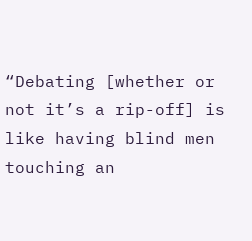“Debating [whether or not it’s a rip-off] is like having blind men touching an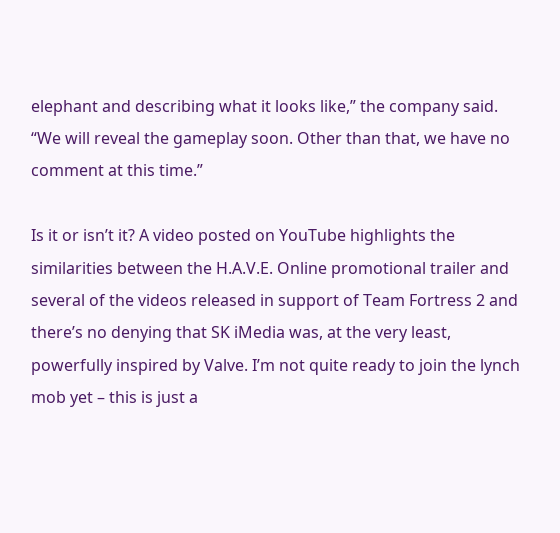elephant and describing what it looks like,” the company said. “We will reveal the gameplay soon. Other than that, we have no comment at this time.”

Is it or isn’t it? A video posted on YouTube highlights the similarities between the H.A.V.E. Online promotional trailer and several of the videos released in support of Team Fortress 2 and there’s no denying that SK iMedia was, at the very least, powerfully inspired by Valve. I’m not quite ready to join the lynch mob yet – this is just a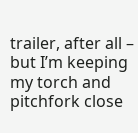trailer, after all – but I’m keeping my torch and pitchfork close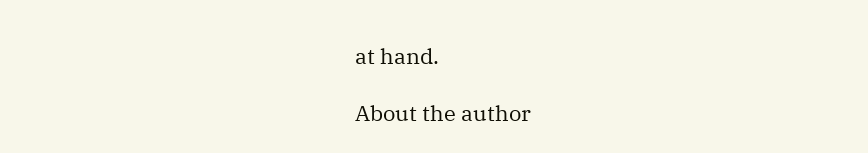at hand.

About the author